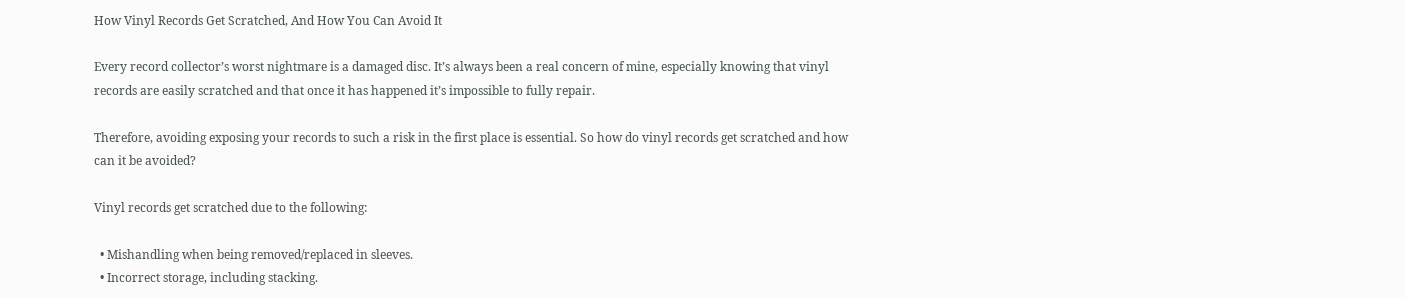How Vinyl Records Get Scratched, And How You Can Avoid It

Every record collector’s worst nightmare is a damaged disc. It’s always been a real concern of mine, especially knowing that vinyl records are easily scratched and that once it has happened it’s impossible to fully repair.

Therefore, avoiding exposing your records to such a risk in the first place is essential. So how do vinyl records get scratched and how can it be avoided?

Vinyl records get scratched due to the following:

  • Mishandling when being removed/replaced in sleeves.
  • Incorrect storage, including stacking.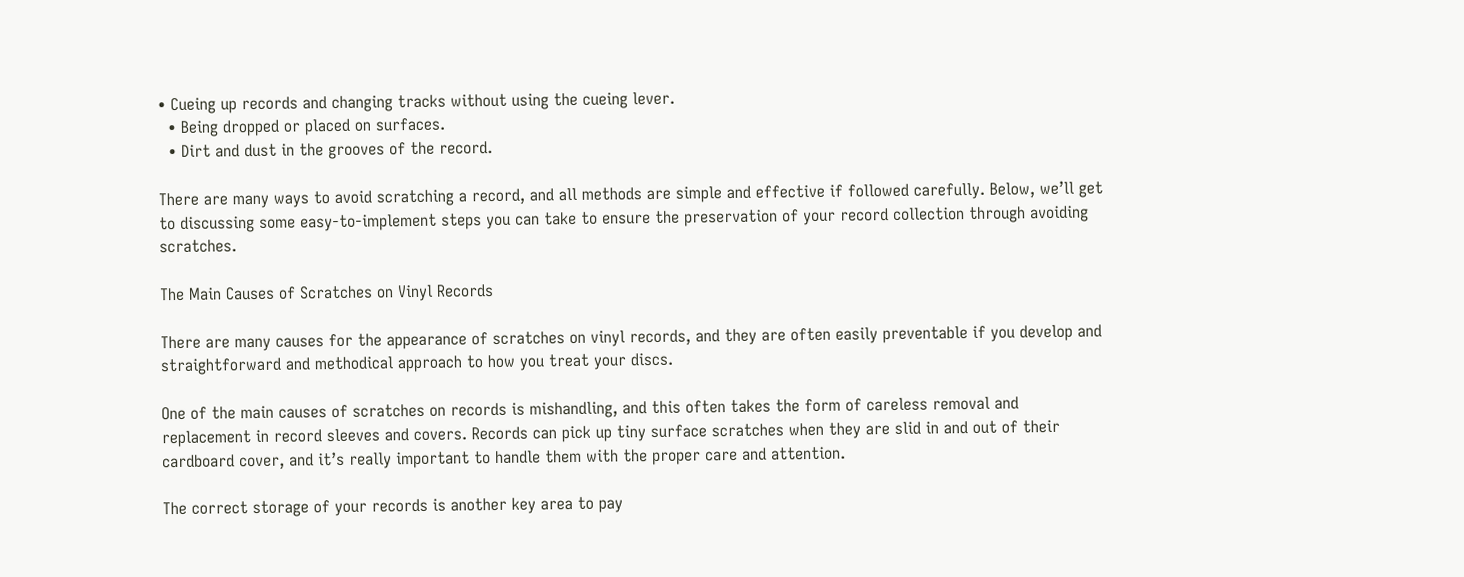• Cueing up records and changing tracks without using the cueing lever.
  • Being dropped or placed on surfaces.
  • Dirt and dust in the grooves of the record.

There are many ways to avoid scratching a record, and all methods are simple and effective if followed carefully. Below, we’ll get to discussing some easy-to-implement steps you can take to ensure the preservation of your record collection through avoiding scratches.

The Main Causes of Scratches on Vinyl Records

There are many causes for the appearance of scratches on vinyl records, and they are often easily preventable if you develop and straightforward and methodical approach to how you treat your discs.

One of the main causes of scratches on records is mishandling, and this often takes the form of careless removal and replacement in record sleeves and covers. Records can pick up tiny surface scratches when they are slid in and out of their cardboard cover, and it’s really important to handle them with the proper care and attention.

The correct storage of your records is another key area to pay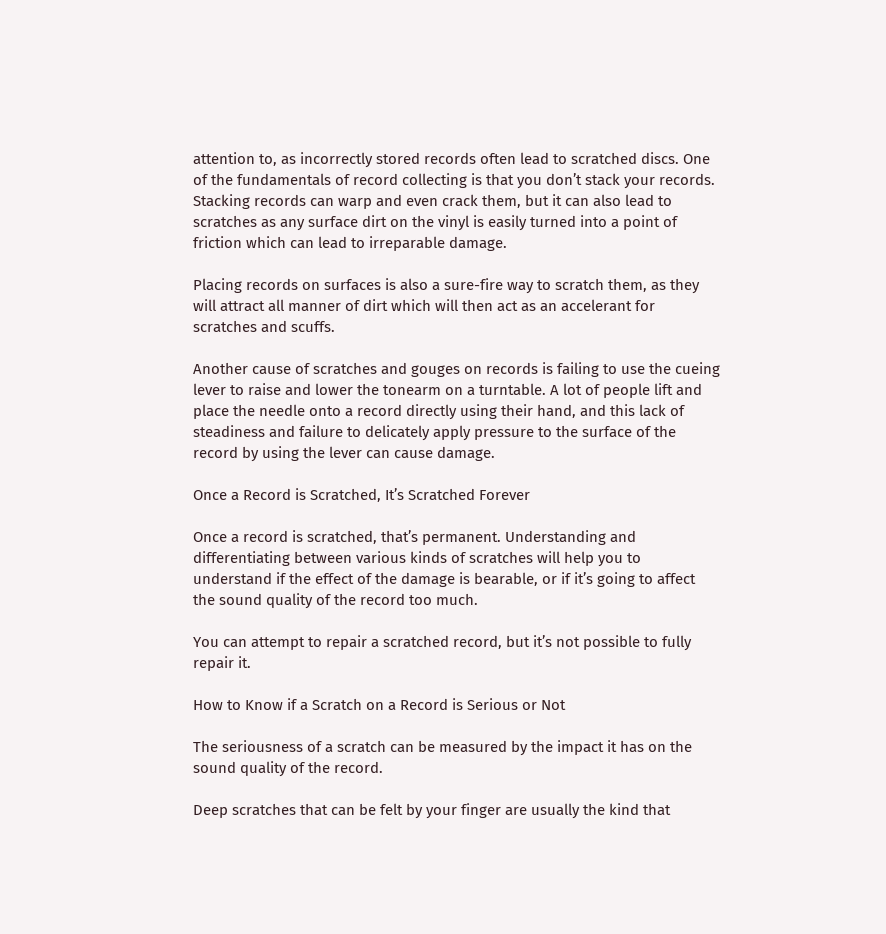attention to, as incorrectly stored records often lead to scratched discs. One of the fundamentals of record collecting is that you don’t stack your records. Stacking records can warp and even crack them, but it can also lead to scratches as any surface dirt on the vinyl is easily turned into a point of friction which can lead to irreparable damage.

Placing records on surfaces is also a sure-fire way to scratch them, as they will attract all manner of dirt which will then act as an accelerant for scratches and scuffs.

Another cause of scratches and gouges on records is failing to use the cueing lever to raise and lower the tonearm on a turntable. A lot of people lift and place the needle onto a record directly using their hand, and this lack of steadiness and failure to delicately apply pressure to the surface of the record by using the lever can cause damage.

Once a Record is Scratched, It’s Scratched Forever

Once a record is scratched, that’s permanent. Understanding and differentiating between various kinds of scratches will help you to understand if the effect of the damage is bearable, or if it’s going to affect the sound quality of the record too much.

You can attempt to repair a scratched record, but it’s not possible to fully repair it.

How to Know if a Scratch on a Record is Serious or Not

The seriousness of a scratch can be measured by the impact it has on the sound quality of the record.

Deep scratches that can be felt by your finger are usually the kind that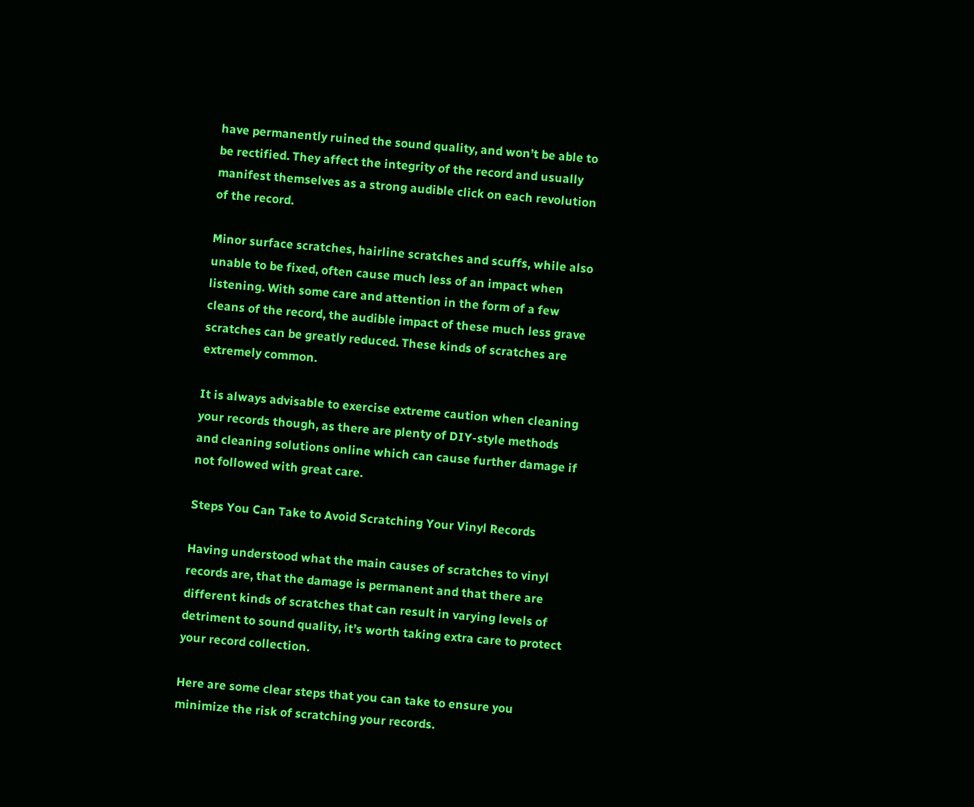have permanently ruined the sound quality, and won’t be able to be rectified. They affect the integrity of the record and usually manifest themselves as a strong audible click on each revolution of the record.

Minor surface scratches, hairline scratches and scuffs, while also unable to be fixed, often cause much less of an impact when listening. With some care and attention in the form of a few cleans of the record, the audible impact of these much less grave scratches can be greatly reduced. These kinds of scratches are extremely common.

It is always advisable to exercise extreme caution when cleaning your records though, as there are plenty of DIY-style methods and cleaning solutions online which can cause further damage if not followed with great care.

Steps You Can Take to Avoid Scratching Your Vinyl Records

Having understood what the main causes of scratches to vinyl records are, that the damage is permanent and that there are different kinds of scratches that can result in varying levels of detriment to sound quality, it’s worth taking extra care to protect your record collection.

Here are some clear steps that you can take to ensure you minimize the risk of scratching your records.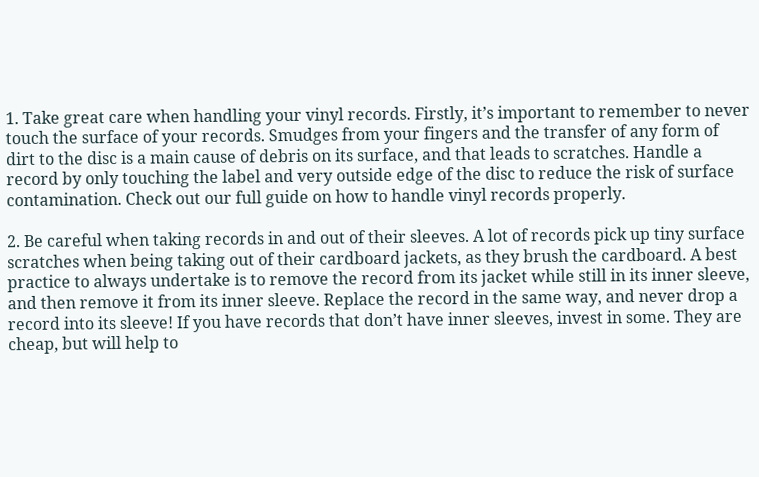1. Take great care when handling your vinyl records. Firstly, it’s important to remember to never touch the surface of your records. Smudges from your fingers and the transfer of any form of dirt to the disc is a main cause of debris on its surface, and that leads to scratches. Handle a record by only touching the label and very outside edge of the disc to reduce the risk of surface contamination. Check out our full guide on how to handle vinyl records properly.

2. Be careful when taking records in and out of their sleeves. A lot of records pick up tiny surface scratches when being taking out of their cardboard jackets, as they brush the cardboard. A best practice to always undertake is to remove the record from its jacket while still in its inner sleeve, and then remove it from its inner sleeve. Replace the record in the same way, and never drop a record into its sleeve! If you have records that don’t have inner sleeves, invest in some. They are cheap, but will help to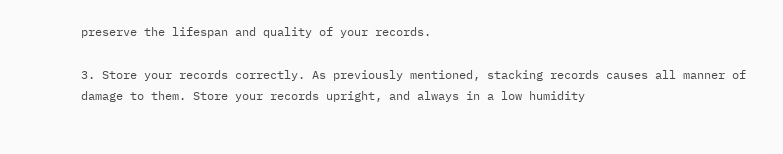preserve the lifespan and quality of your records.

3. Store your records correctly. As previously mentioned, stacking records causes all manner of damage to them. Store your records upright, and always in a low humidity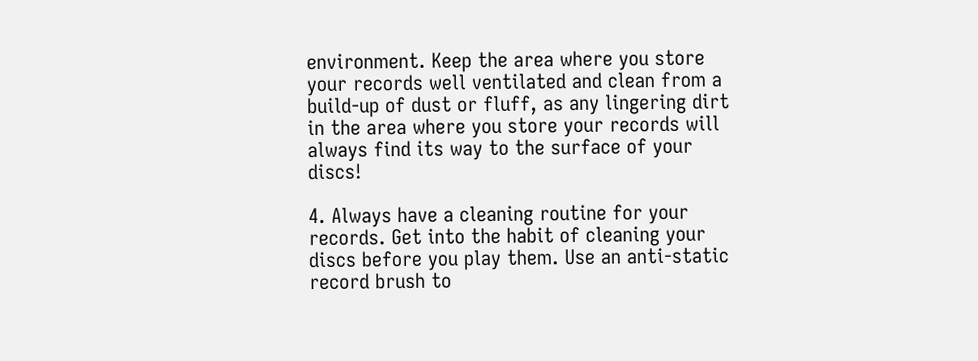environment. Keep the area where you store your records well ventilated and clean from a build-up of dust or fluff, as any lingering dirt in the area where you store your records will always find its way to the surface of your discs!

4. Always have a cleaning routine for your records. Get into the habit of cleaning your discs before you play them. Use an anti-static record brush to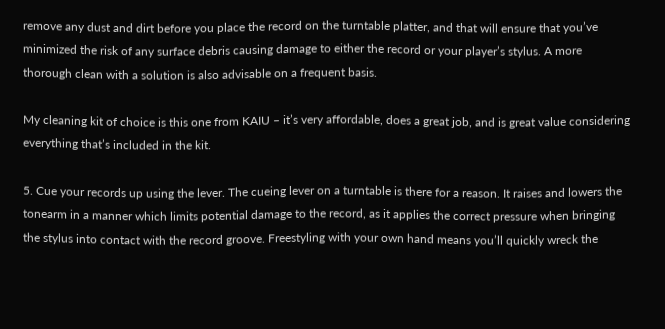remove any dust and dirt before you place the record on the turntable platter, and that will ensure that you’ve minimized the risk of any surface debris causing damage to either the record or your player’s stylus. A more thorough clean with a solution is also advisable on a frequent basis.

My cleaning kit of choice is this one from KAIU – it’s very affordable, does a great job, and is great value considering everything that’s included in the kit.

5. Cue your records up using the lever. The cueing lever on a turntable is there for a reason. It raises and lowers the tonearm in a manner which limits potential damage to the record, as it applies the correct pressure when bringing the stylus into contact with the record groove. Freestyling with your own hand means you’ll quickly wreck the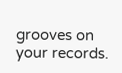grooves on your records.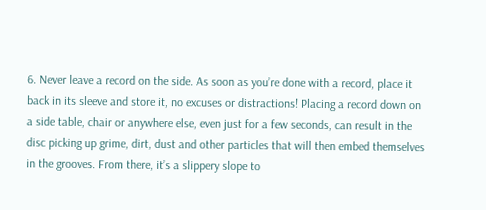6. Never leave a record on the side. As soon as you’re done with a record, place it back in its sleeve and store it, no excuses or distractions! Placing a record down on a side table, chair or anywhere else, even just for a few seconds, can result in the disc picking up grime, dirt, dust and other particles that will then embed themselves in the grooves. From there, it’s a slippery slope to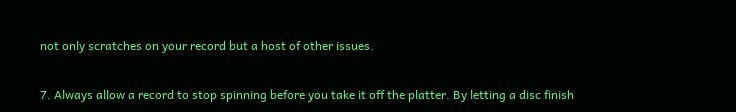not only scratches on your record but a host of other issues.

7. Always allow a record to stop spinning before you take it off the platter. By letting a disc finish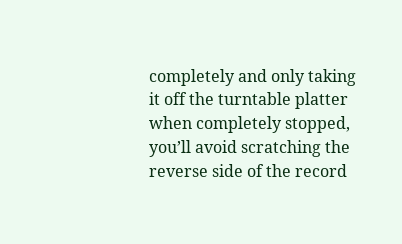completely and only taking it off the turntable platter when completely stopped, you’ll avoid scratching the reverse side of the record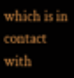which is in contact with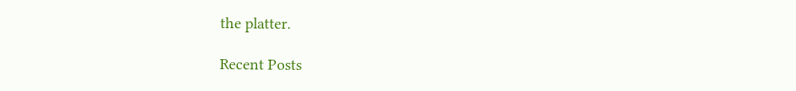the platter.

Recent Posts